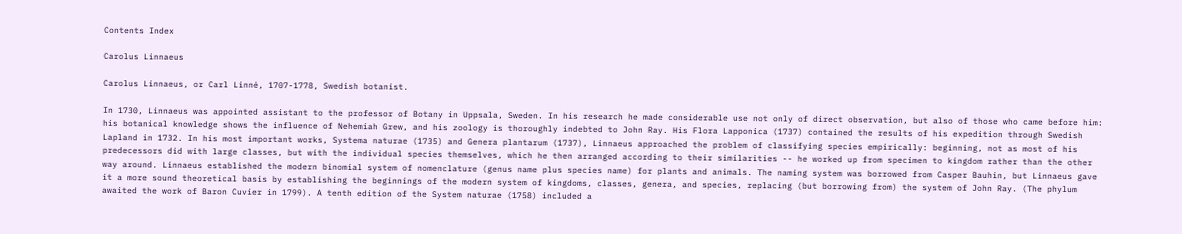Contents Index

Carolus Linnaeus

Carolus Linnaeus, or Carl Linné, 1707-1778, Swedish botanist.

In 1730, Linnaeus was appointed assistant to the professor of Botany in Uppsala, Sweden. In his research he made considerable use not only of direct observation, but also of those who came before him: his botanical knowledge shows the influence of Nehemiah Grew, and his zoology is thoroughly indebted to John Ray. His Flora Lapponica (1737) contained the results of his expedition through Swedish Lapland in 1732. In his most important works, Systema naturae (1735) and Genera plantarum (1737), Linnaeus approached the problem of classifying species empirically: beginning, not as most of his predecessors did with large classes, but with the individual species themselves, which he then arranged according to their similarities -- he worked up from specimen to kingdom rather than the other way around. Linnaeus established the modern binomial system of nomenclature (genus name plus species name) for plants and animals. The naming system was borrowed from Casper Bauhin, but Linnaeus gave it a more sound theoretical basis by establishing the beginnings of the modern system of kingdoms, classes, genera, and species, replacing (but borrowing from) the system of John Ray. (The phylum awaited the work of Baron Cuvier in 1799). A tenth edition of the System naturae (1758) included a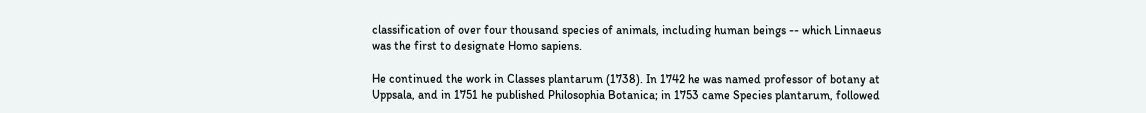classification of over four thousand species of animals, including human beings -- which Linnaeus was the first to designate Homo sapiens.

He continued the work in Classes plantarum (1738). In 1742 he was named professor of botany at Uppsala, and in 1751 he published Philosophia Botanica; in 1753 came Species plantarum, followed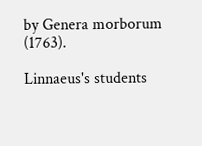by Genera morborum (1763).

Linnaeus's students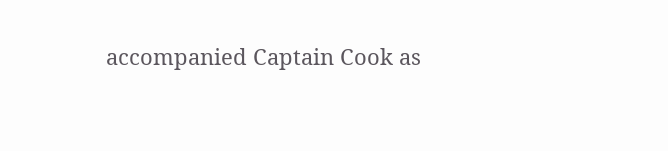accompanied Captain Cook as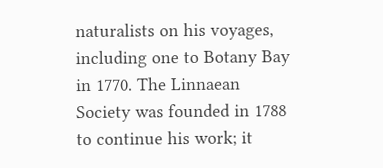naturalists on his voyages, including one to Botany Bay in 1770. The Linnaean Society was founded in 1788 to continue his work; it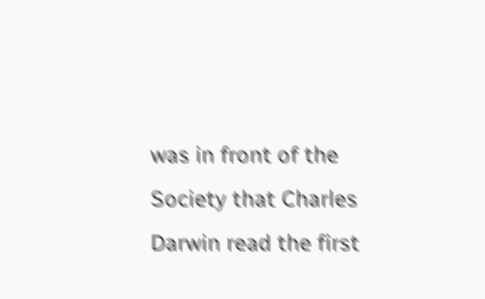was in front of the Society that Charles Darwin read the first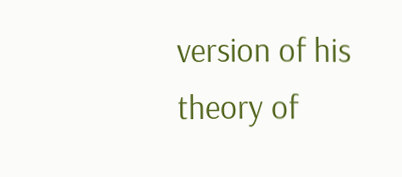version of his theory of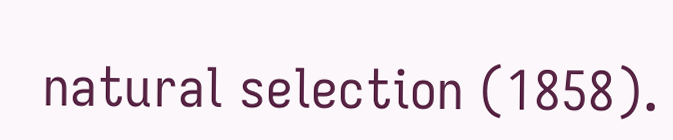natural selection (1858).